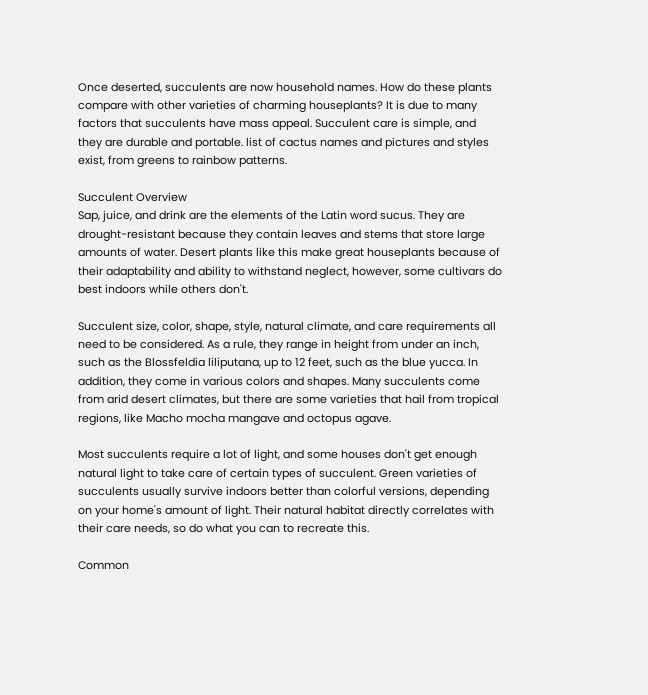Once deserted, succulents are now household names. How do these plants compare with other varieties of charming houseplants? It is due to many factors that succulents have mass appeal. Succulent care is simple, and they are durable and portable. list of cactus names and pictures and styles exist, from greens to rainbow patterns.

Succulent Overview
Sap, juice, and drink are the elements of the Latin word sucus. They are drought-resistant because they contain leaves and stems that store large amounts of water. Desert plants like this make great houseplants because of their adaptability and ability to withstand neglect, however, some cultivars do best indoors while others don't.

Succulent size, color, shape, style, natural climate, and care requirements all need to be considered. As a rule, they range in height from under an inch, such as the Blossfeldia liliputana, up to 12 feet, such as the blue yucca. In addition, they come in various colors and shapes. Many succulents come from arid desert climates, but there are some varieties that hail from tropical regions, like Macho mocha mangave and octopus agave.

Most succulents require a lot of light, and some houses don't get enough natural light to take care of certain types of succulent. Green varieties of succulents usually survive indoors better than colorful versions, depending on your home's amount of light. Their natural habitat directly correlates with their care needs, so do what you can to recreate this.

Common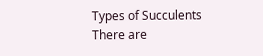Types of Succulents
There are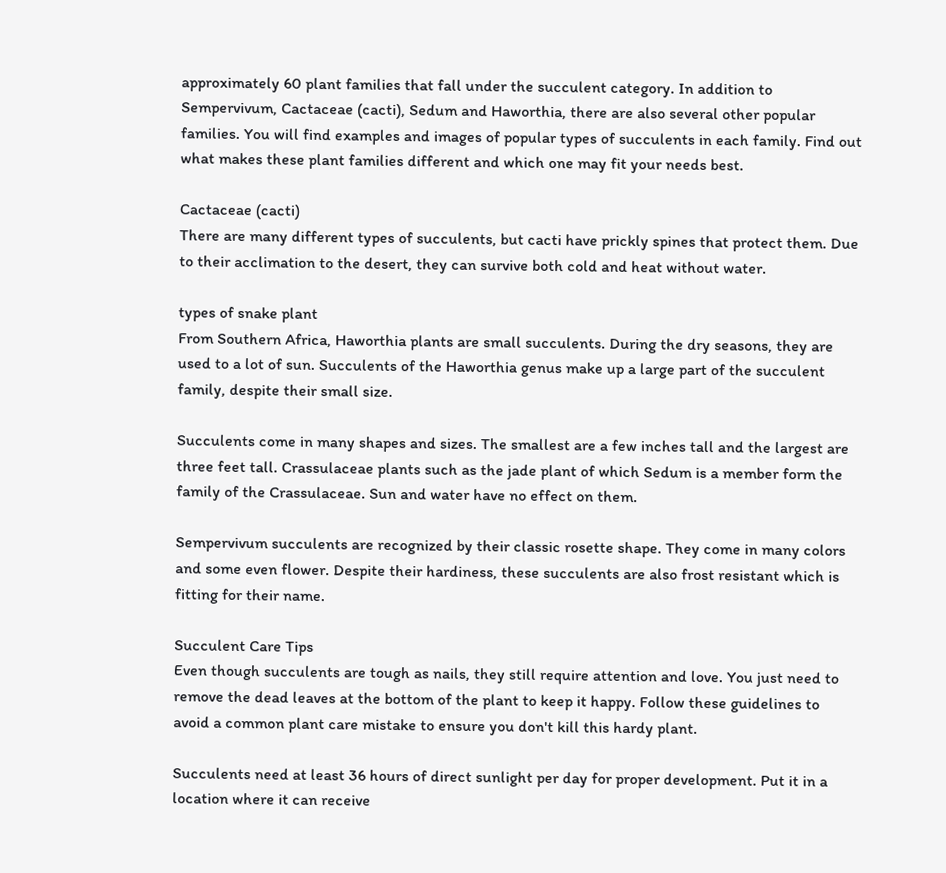approximately 60 plant families that fall under the succulent category. In addition to Sempervivum, Cactaceae (cacti), Sedum and Haworthia, there are also several other popular families. You will find examples and images of popular types of succulents in each family. Find out what makes these plant families different and which one may fit your needs best.

Cactaceae (cacti)
There are many different types of succulents, but cacti have prickly spines that protect them. Due to their acclimation to the desert, they can survive both cold and heat without water.

types of snake plant
From Southern Africa, Haworthia plants are small succulents. During the dry seasons, they are used to a lot of sun. Succulents of the Haworthia genus make up a large part of the succulent family, despite their small size.

Succulents come in many shapes and sizes. The smallest are a few inches tall and the largest are three feet tall. Crassulaceae plants such as the jade plant of which Sedum is a member form the family of the Crassulaceae. Sun and water have no effect on them.

Sempervivum succulents are recognized by their classic rosette shape. They come in many colors and some even flower. Despite their hardiness, these succulents are also frost resistant which is fitting for their name.

Succulent Care Tips
Even though succulents are tough as nails, they still require attention and love. You just need to remove the dead leaves at the bottom of the plant to keep it happy. Follow these guidelines to avoid a common plant care mistake to ensure you don't kill this hardy plant.

Succulents need at least 36 hours of direct sunlight per day for proper development. Put it in a location where it can receive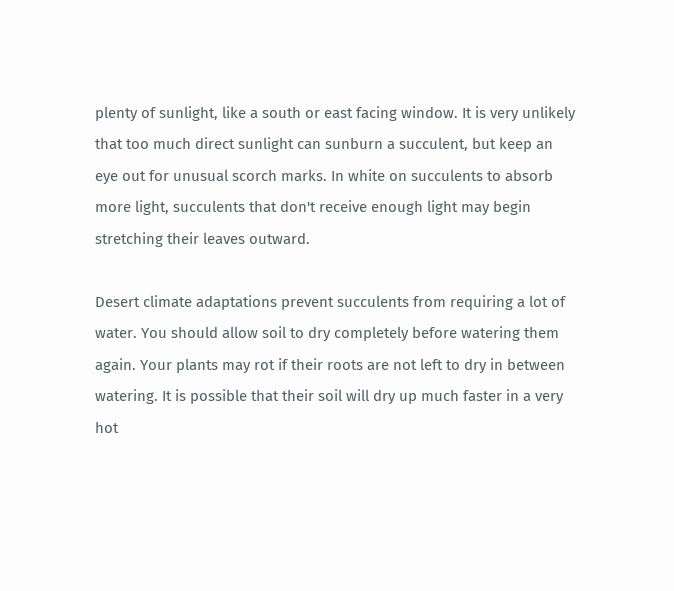plenty of sunlight, like a south or east facing window. It is very unlikely that too much direct sunlight can sunburn a succulent, but keep an eye out for unusual scorch marks. In white on succulents to absorb more light, succulents that don't receive enough light may begin stretching their leaves outward.

Desert climate adaptations prevent succulents from requiring a lot of water. You should allow soil to dry completely before watering them again. Your plants may rot if their roots are not left to dry in between watering. It is possible that their soil will dry up much faster in a very hot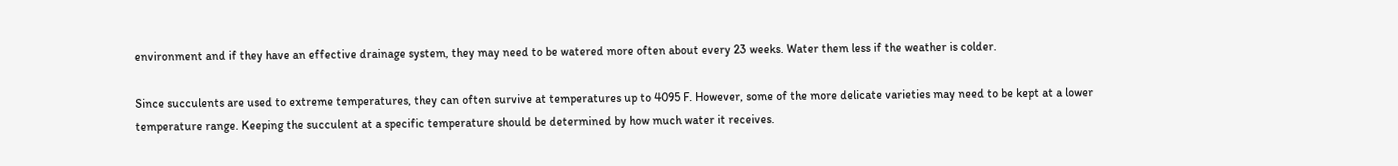environment and if they have an effective drainage system, they may need to be watered more often about every 23 weeks. Water them less if the weather is colder.

Since succulents are used to extreme temperatures, they can often survive at temperatures up to 4095 F. However, some of the more delicate varieties may need to be kept at a lower temperature range. Keeping the succulent at a specific temperature should be determined by how much water it receives.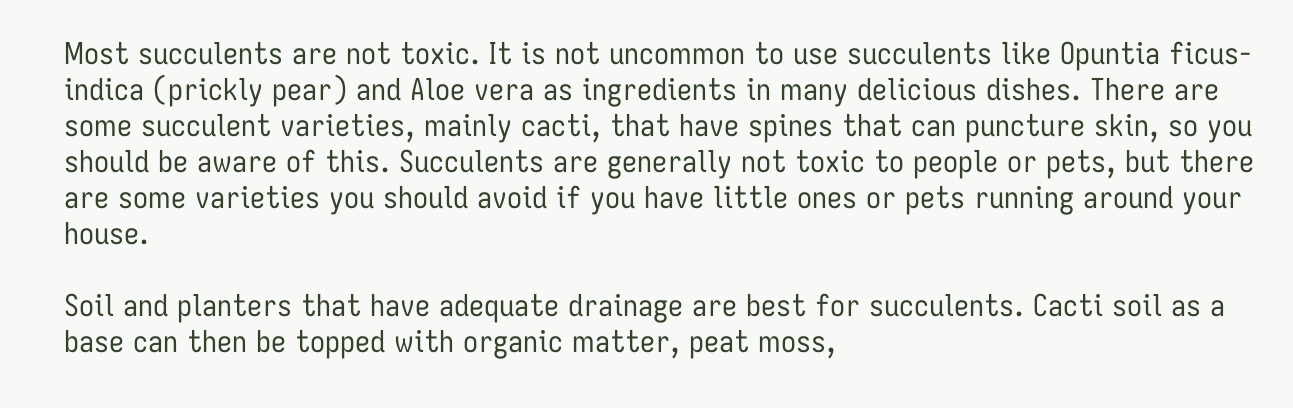Most succulents are not toxic. It is not uncommon to use succulents like Opuntia ficus-indica (prickly pear) and Aloe vera as ingredients in many delicious dishes. There are some succulent varieties, mainly cacti, that have spines that can puncture skin, so you should be aware of this. Succulents are generally not toxic to people or pets, but there are some varieties you should avoid if you have little ones or pets running around your house.

Soil and planters that have adequate drainage are best for succulents. Cacti soil as a base can then be topped with organic matter, peat moss,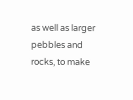as well as larger pebbles and rocks, to make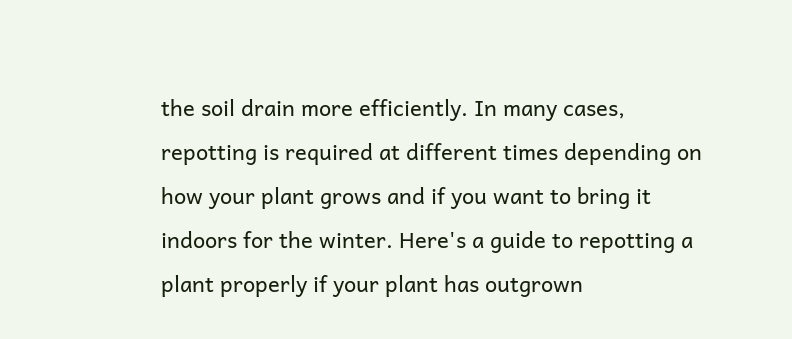the soil drain more efficiently. In many cases, repotting is required at different times depending on how your plant grows and if you want to bring it indoors for the winter. Here's a guide to repotting a plant properly if your plant has outgrown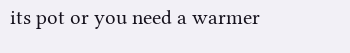its pot or you need a warmer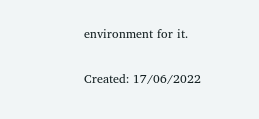environment for it.

Created: 17/06/2022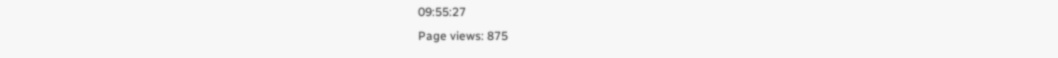09:55:27
Page views: 875